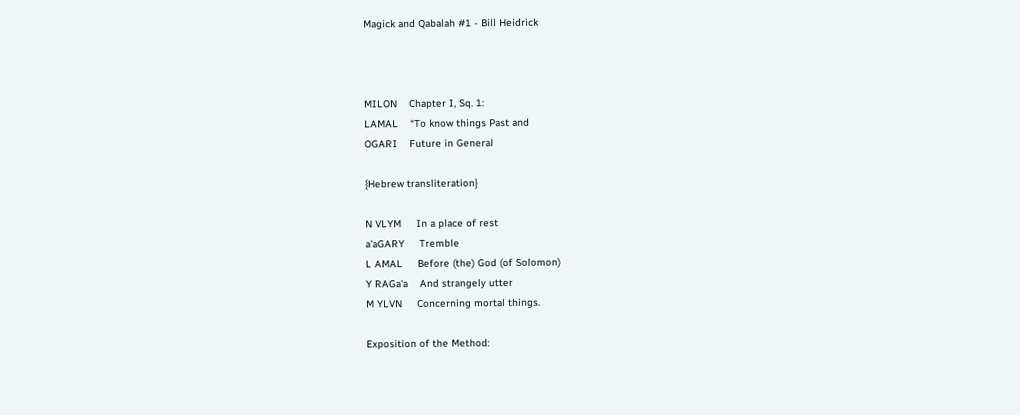Magick and Qabalah #1 - Bill Heidrick



MILON    Chapter I, Sq. 1:
LAMAL    “To know things Past and
OGARI    Future in General

{Hebrew transliteration}

N VLYM     In a place of rest
a'aGARY     Tremble
L AMAL     Before (the) God (of Solomon)
Y RAGa'a    And strangely utter
M YLVN     Concerning mortal things.

Exposition of the Method: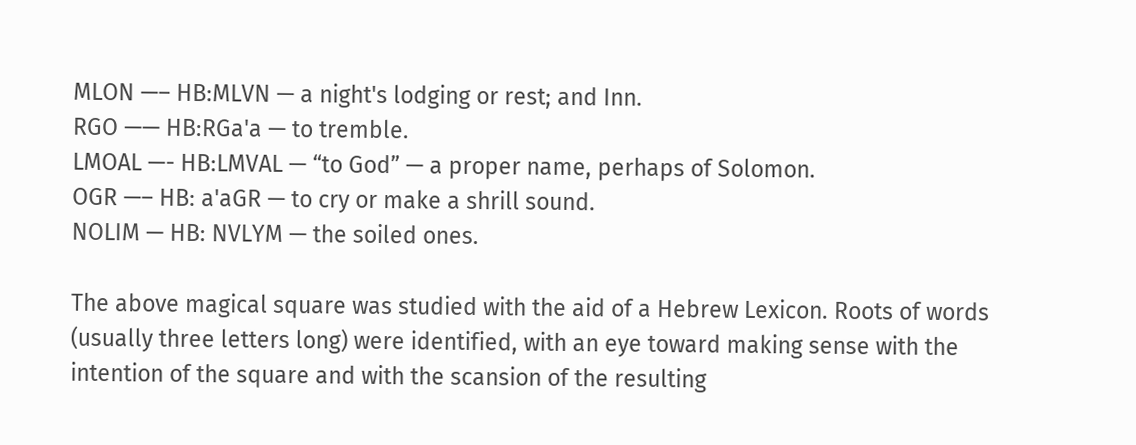MLON —– HB:MLVN — a night's lodging or rest; and Inn.
RGO —— HB:RGa'a — to tremble.
LMOAL —- HB:LMVAL — “to God” — a proper name, perhaps of Solomon.
OGR —– HB: a'aGR — to cry or make a shrill sound.
NOLIM — HB: NVLYM — the soiled ones.

The above magical square was studied with the aid of a Hebrew Lexicon. Roots of words (usually three letters long) were identified, with an eye toward making sense with the intention of the square and with the scansion of the resulting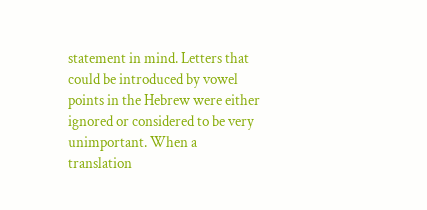statement in mind. Letters that could be introduced by vowel points in the Hebrew were either ignored or considered to be very unimportant. When a translation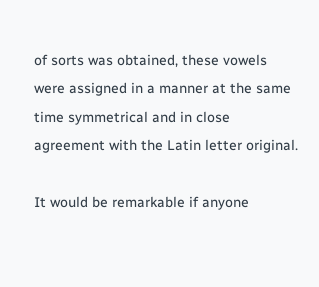of sorts was obtained, these vowels were assigned in a manner at the same time symmetrical and in close agreement with the Latin letter original.

It would be remarkable if anyone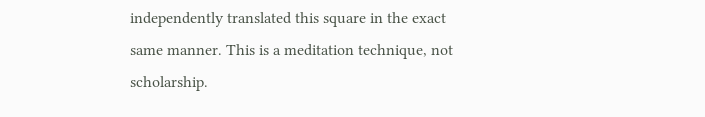independently translated this square in the exact same manner. This is a meditation technique, not scholarship.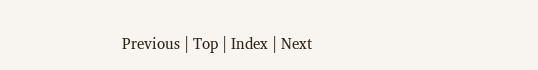Previous | Top | Index | Next